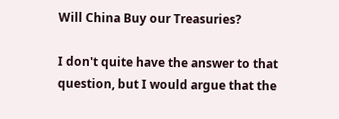Will China Buy our Treasuries?

I don't quite have the answer to that question, but I would argue that the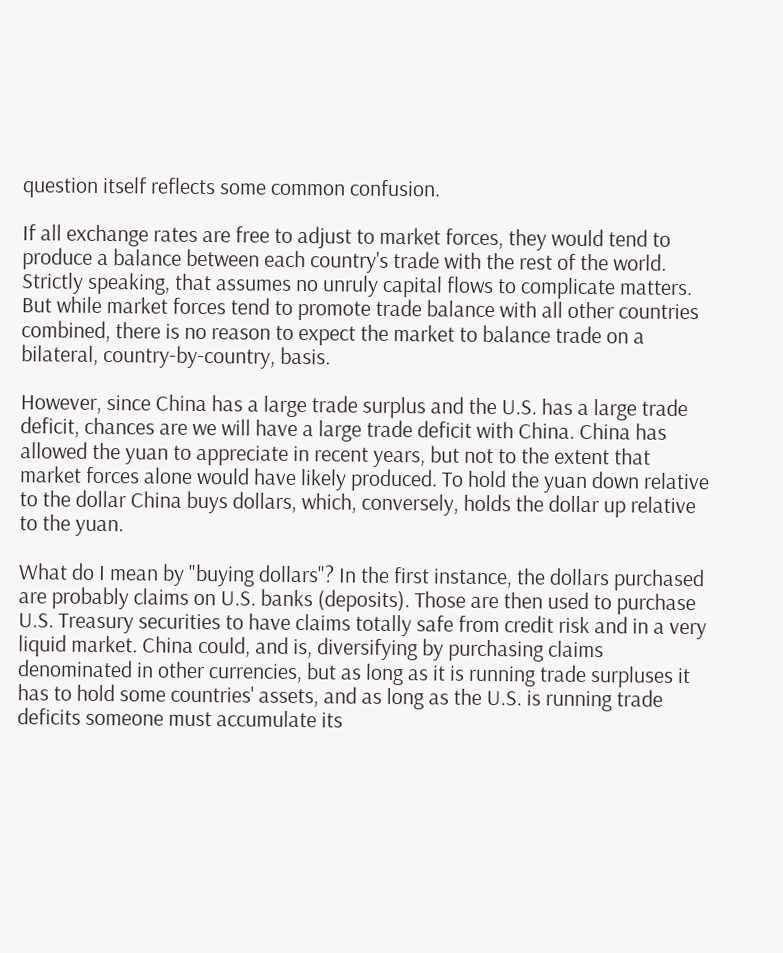question itself reflects some common confusion.

If all exchange rates are free to adjust to market forces, they would tend to produce a balance between each country's trade with the rest of the world. Strictly speaking, that assumes no unruly capital flows to complicate matters. But while market forces tend to promote trade balance with all other countries combined, there is no reason to expect the market to balance trade on a bilateral, country-by-country, basis.

However, since China has a large trade surplus and the U.S. has a large trade deficit, chances are we will have a large trade deficit with China. China has allowed the yuan to appreciate in recent years, but not to the extent that market forces alone would have likely produced. To hold the yuan down relative to the dollar China buys dollars, which, conversely, holds the dollar up relative to the yuan.

What do I mean by "buying dollars"? In the first instance, the dollars purchased are probably claims on U.S. banks (deposits). Those are then used to purchase U.S. Treasury securities to have claims totally safe from credit risk and in a very liquid market. China could, and is, diversifying by purchasing claims denominated in other currencies, but as long as it is running trade surpluses it has to hold some countries' assets, and as long as the U.S. is running trade deficits someone must accumulate its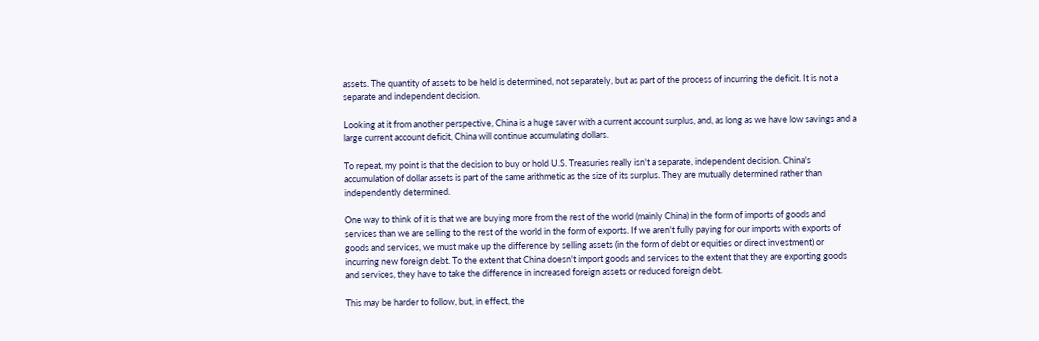assets. The quantity of assets to be held is determined, not separately, but as part of the process of incurring the deficit. It is not a separate and independent decision.

Looking at it from another perspective, China is a huge saver with a current account surplus, and, as long as we have low savings and a large current account deficit, China will continue accumulating dollars.

To repeat, my point is that the decision to buy or hold U.S. Treasuries really isn't a separate, independent decision. China's accumulation of dollar assets is part of the same arithmetic as the size of its surplus. They are mutually determined rather than independently determined.

One way to think of it is that we are buying more from the rest of the world (mainly China) in the form of imports of goods and services than we are selling to the rest of the world in the form of exports. If we aren't fully paying for our imports with exports of goods and services, we must make up the difference by selling assets (in the form of debt or equities or direct investment) or incurring new foreign debt. To the extent that China doesn't import goods and services to the extent that they are exporting goods and services, they have to take the difference in increased foreign assets or reduced foreign debt.

This may be harder to follow, but, in effect, the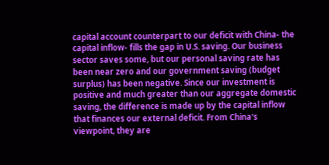capital account counterpart to our deficit with China- the capital inflow- fills the gap in U.S. saving. Our business sector saves some, but our personal saving rate has been near zero and our government saving (budget surplus) has been negative. Since our investment is positive and much greater than our aggregate domestic saving, the difference is made up by the capital inflow that finances our external deficit. From China's viewpoint, they are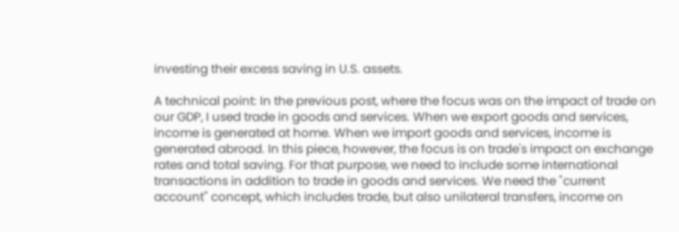investing their excess saving in U.S. assets.

A technical point: In the previous post, where the focus was on the impact of trade on our GDP, I used trade in goods and services. When we export goods and services, income is generated at home. When we import goods and services, income is generated abroad. In this piece, however, the focus is on trade's impact on exchange rates and total saving. For that purpose, we need to include some international transactions in addition to trade in goods and services. We need the "current account" concept, which includes trade, but also unilateral transfers, income on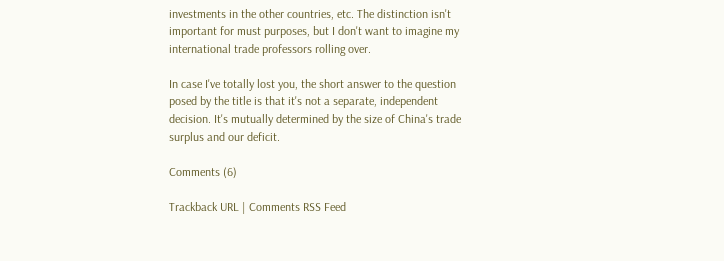investments in the other countries, etc. The distinction isn't important for must purposes, but I don't want to imagine my international trade professors rolling over.

In case I've totally lost you, the short answer to the question posed by the title is that it's not a separate, independent decision. It's mutually determined by the size of China's trade surplus and our deficit.

Comments (6)

Trackback URL | Comments RSS Feed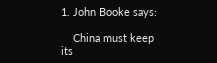1. John Booke says:

    China must keep its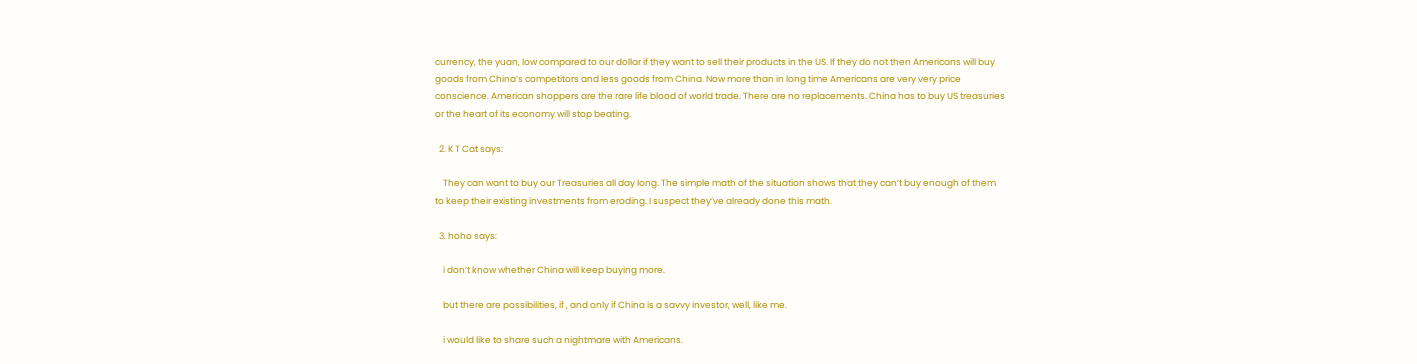currency, the yuan, low compared to our dollar if they want to sell their products in the US. If they do not then Americans will buy goods from China’s competitors and less goods from China. Now more than in long time Americans are very very price conscience. American shoppers are the rare life blood of world trade. There are no replacements. China has to buy US treasuries or the heart of its economy will stop beating.

  2. K T Cat says:

    They can want to buy our Treasuries all day long. The simple math of the situation shows that they can’t buy enough of them to keep their existing investments from eroding. I suspect they’ve already done this math.

  3. hoho says:

    i don’t know whether China will keep buying more.

    but there are possibilities, if , and only if China is a savvy investor, well, like me.

    i would like to share such a nightmare with Americans.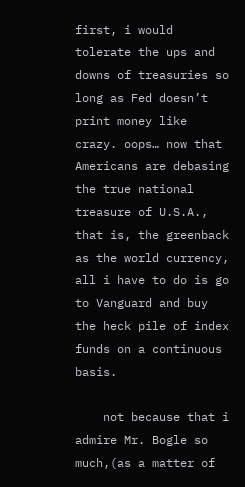first, i would tolerate the ups and downs of treasuries so long as Fed doesn’t print money like crazy. oops… now that Americans are debasing the true national treasure of U.S.A., that is, the greenback as the world currency, all i have to do is go to Vanguard and buy the heck pile of index funds on a continuous basis.

    not because that i admire Mr. Bogle so much,(as a matter of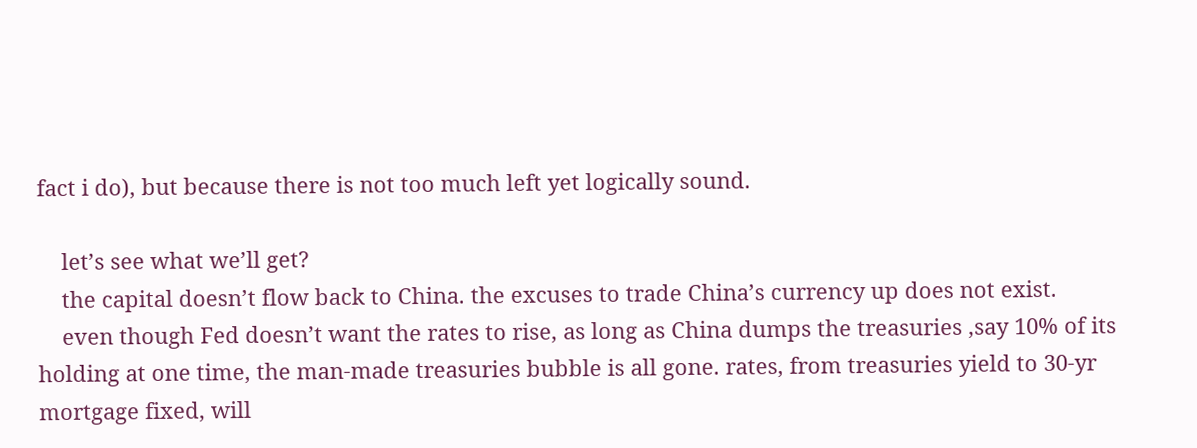fact i do), but because there is not too much left yet logically sound.

    let’s see what we’ll get?
    the capital doesn’t flow back to China. the excuses to trade China’s currency up does not exist.
    even though Fed doesn’t want the rates to rise, as long as China dumps the treasuries ,say 10% of its holding at one time, the man-made treasuries bubble is all gone. rates, from treasuries yield to 30-yr mortgage fixed, will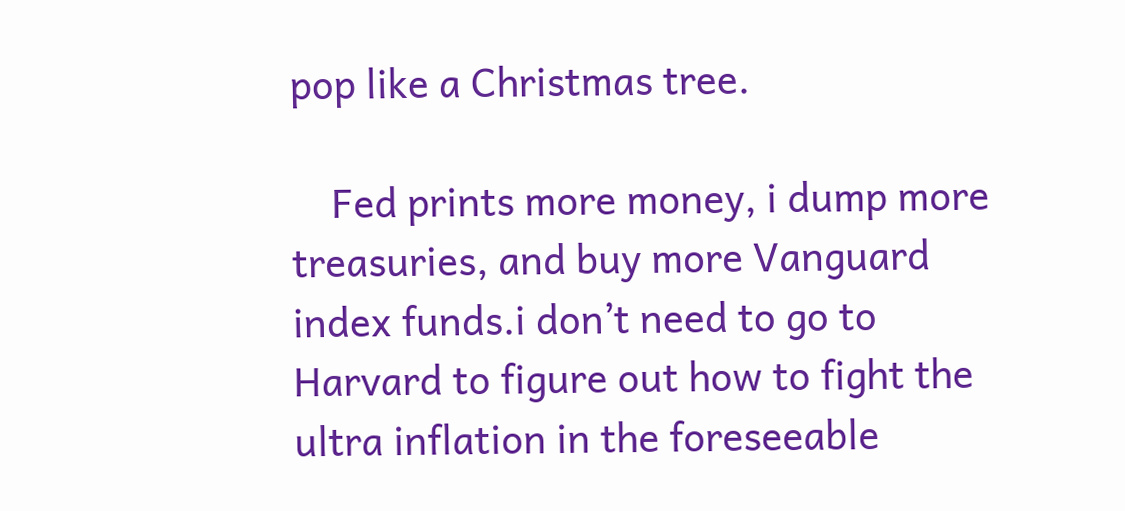pop like a Christmas tree.

    Fed prints more money, i dump more treasuries, and buy more Vanguard index funds.i don’t need to go to Harvard to figure out how to fight the ultra inflation in the foreseeable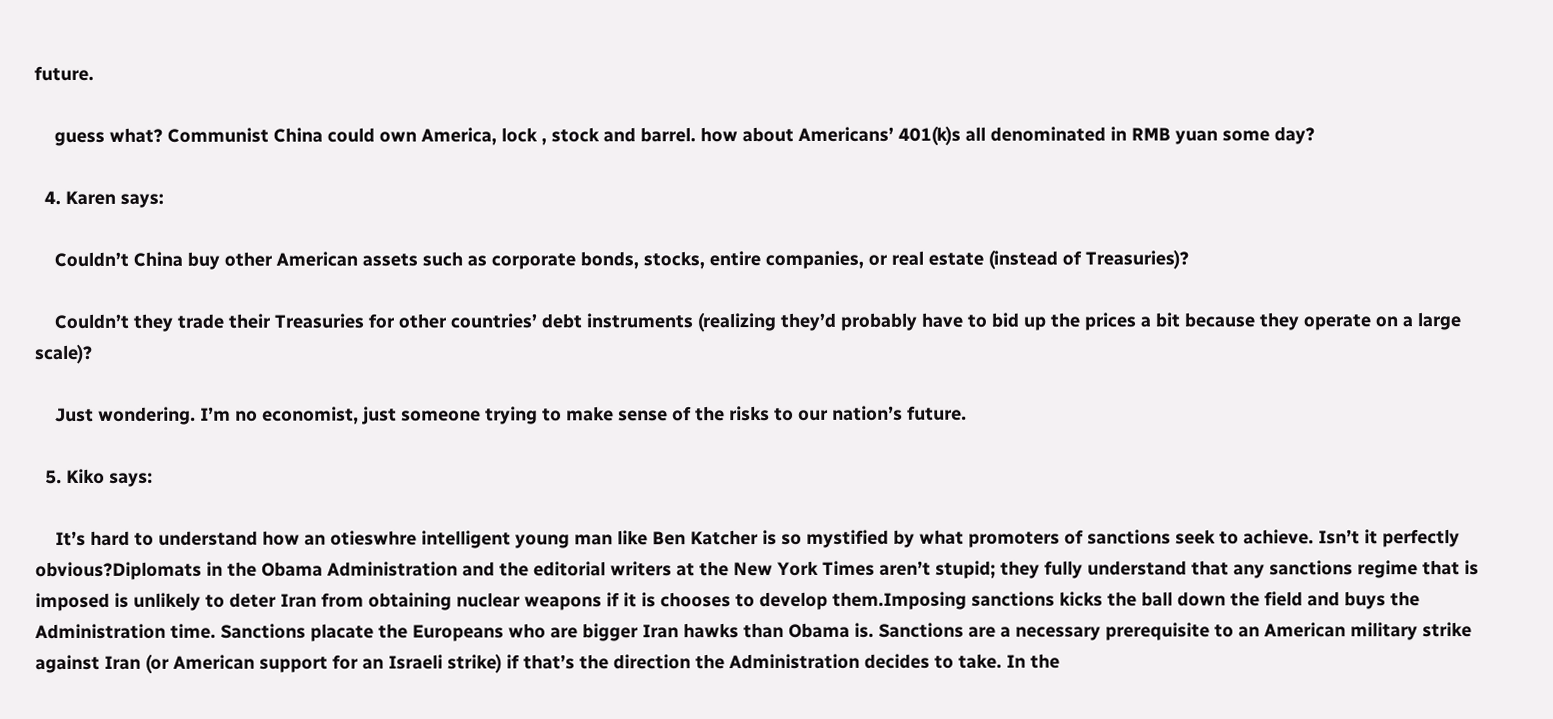future.

    guess what? Communist China could own America, lock , stock and barrel. how about Americans’ 401(k)s all denominated in RMB yuan some day?

  4. Karen says:

    Couldn’t China buy other American assets such as corporate bonds, stocks, entire companies, or real estate (instead of Treasuries)?

    Couldn’t they trade their Treasuries for other countries’ debt instruments (realizing they’d probably have to bid up the prices a bit because they operate on a large scale)?

    Just wondering. I’m no economist, just someone trying to make sense of the risks to our nation’s future.

  5. Kiko says:

    It’s hard to understand how an otieswhre intelligent young man like Ben Katcher is so mystified by what promoters of sanctions seek to achieve. Isn’t it perfectly obvious?Diplomats in the Obama Administration and the editorial writers at the New York Times aren’t stupid; they fully understand that any sanctions regime that is imposed is unlikely to deter Iran from obtaining nuclear weapons if it is chooses to develop them.Imposing sanctions kicks the ball down the field and buys the Administration time. Sanctions placate the Europeans who are bigger Iran hawks than Obama is. Sanctions are a necessary prerequisite to an American military strike against Iran (or American support for an Israeli strike) if that’s the direction the Administration decides to take. In the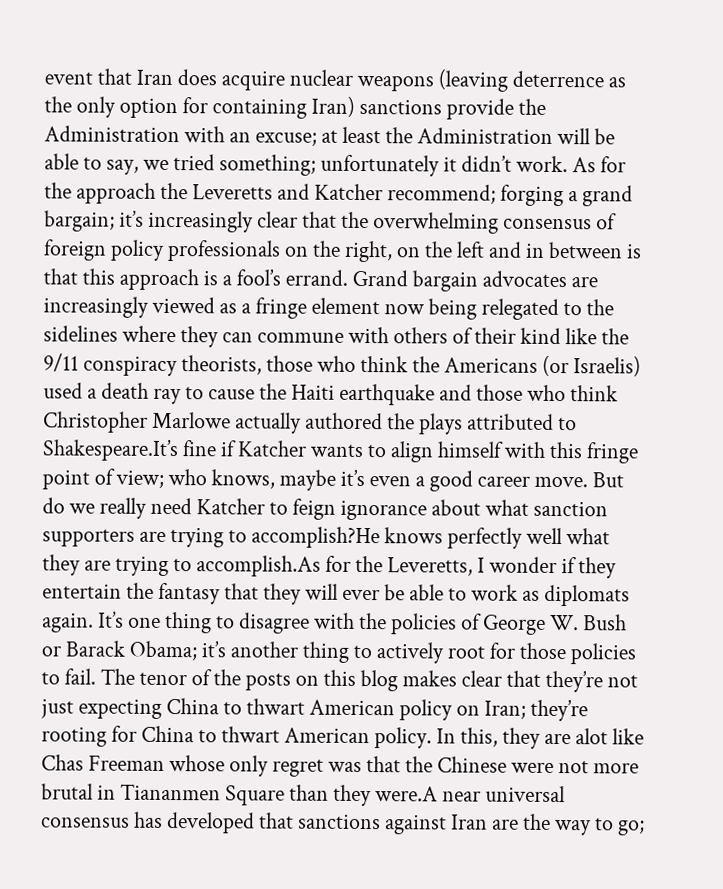event that Iran does acquire nuclear weapons (leaving deterrence as the only option for containing Iran) sanctions provide the Administration with an excuse; at least the Administration will be able to say, we tried something; unfortunately it didn’t work. As for the approach the Leveretts and Katcher recommend; forging a grand bargain; it’s increasingly clear that the overwhelming consensus of foreign policy professionals on the right, on the left and in between is that this approach is a fool’s errand. Grand bargain advocates are increasingly viewed as a fringe element now being relegated to the sidelines where they can commune with others of their kind like the 9/11 conspiracy theorists, those who think the Americans (or Israelis) used a death ray to cause the Haiti earthquake and those who think Christopher Marlowe actually authored the plays attributed to Shakespeare.It’s fine if Katcher wants to align himself with this fringe point of view; who knows, maybe it’s even a good career move. But do we really need Katcher to feign ignorance about what sanction supporters are trying to accomplish?He knows perfectly well what they are trying to accomplish.As for the Leveretts, I wonder if they entertain the fantasy that they will ever be able to work as diplomats again. It’s one thing to disagree with the policies of George W. Bush or Barack Obama; it’s another thing to actively root for those policies to fail. The tenor of the posts on this blog makes clear that they’re not just expecting China to thwart American policy on Iran; they’re rooting for China to thwart American policy. In this, they are alot like Chas Freeman whose only regret was that the Chinese were not more brutal in Tiananmen Square than they were.A near universal consensus has developed that sanctions against Iran are the way to go;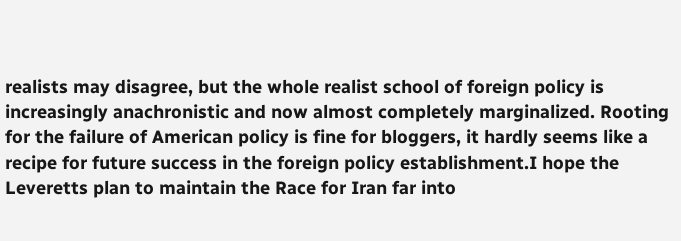realists may disagree, but the whole realist school of foreign policy is increasingly anachronistic and now almost completely marginalized. Rooting for the failure of American policy is fine for bloggers, it hardly seems like a recipe for future success in the foreign policy establishment.I hope the Leveretts plan to maintain the Race for Iran far into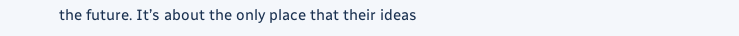the future. It’s about the only place that their ideas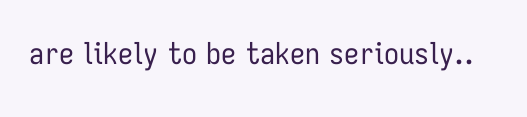are likely to be taken seriously..